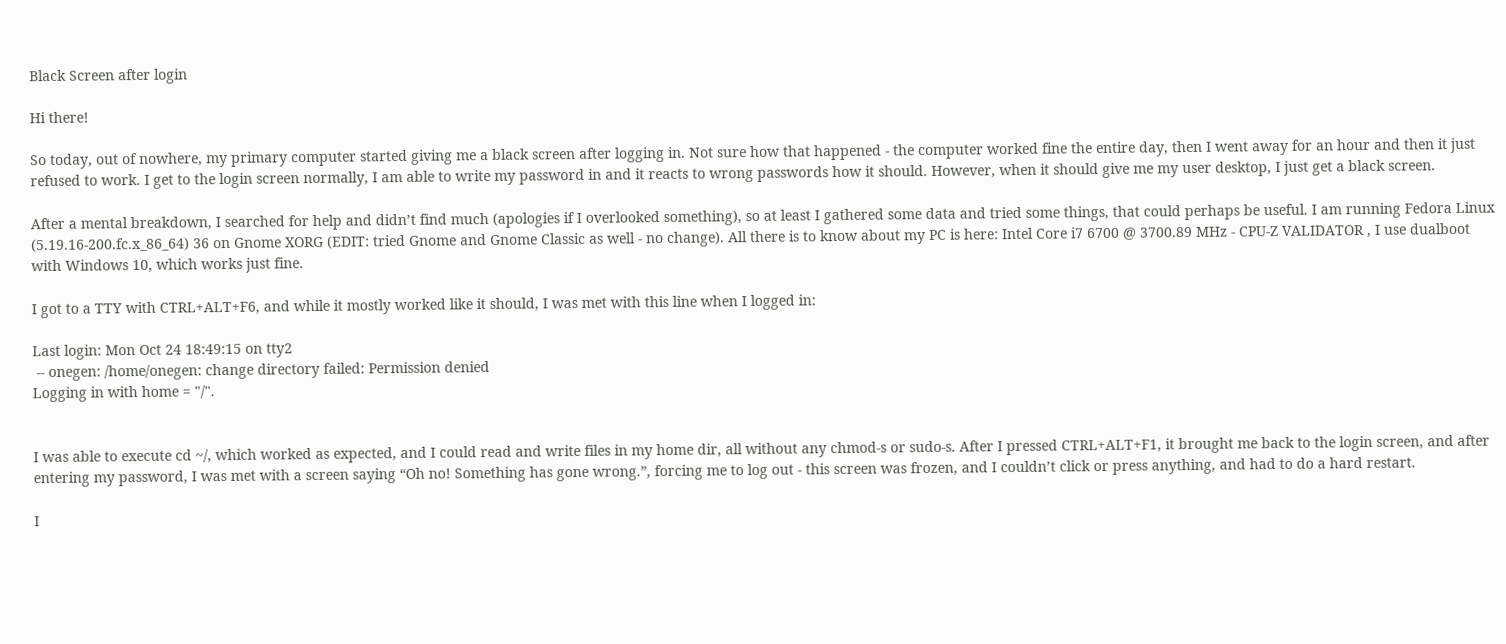Black Screen after login

Hi there!

So today, out of nowhere, my primary computer started giving me a black screen after logging in. Not sure how that happened - the computer worked fine the entire day, then I went away for an hour and then it just refused to work. I get to the login screen normally, I am able to write my password in and it reacts to wrong passwords how it should. However, when it should give me my user desktop, I just get a black screen.

After a mental breakdown, I searched for help and didn’t find much (apologies if I overlooked something), so at least I gathered some data and tried some things, that could perhaps be useful. I am running Fedora Linux (5.19.16-200.fc.x_86_64) 36 on Gnome XORG (EDIT: tried Gnome and Gnome Classic as well - no change). All there is to know about my PC is here: Intel Core i7 6700 @ 3700.89 MHz - CPU-Z VALIDATOR , I use dualboot with Windows 10, which works just fine.

I got to a TTY with CTRL+ALT+F6, and while it mostly worked like it should, I was met with this line when I logged in:

Last login: Mon Oct 24 18:49:15 on tty2
 -- onegen: /home/onegen: change directory failed: Permission denied
Logging in with home = "/".


I was able to execute cd ~/, which worked as expected, and I could read and write files in my home dir, all without any chmod-s or sudo-s. After I pressed CTRL+ALT+F1, it brought me back to the login screen, and after entering my password, I was met with a screen saying “Oh no! Something has gone wrong.”, forcing me to log out - this screen was frozen, and I couldn’t click or press anything, and had to do a hard restart.

I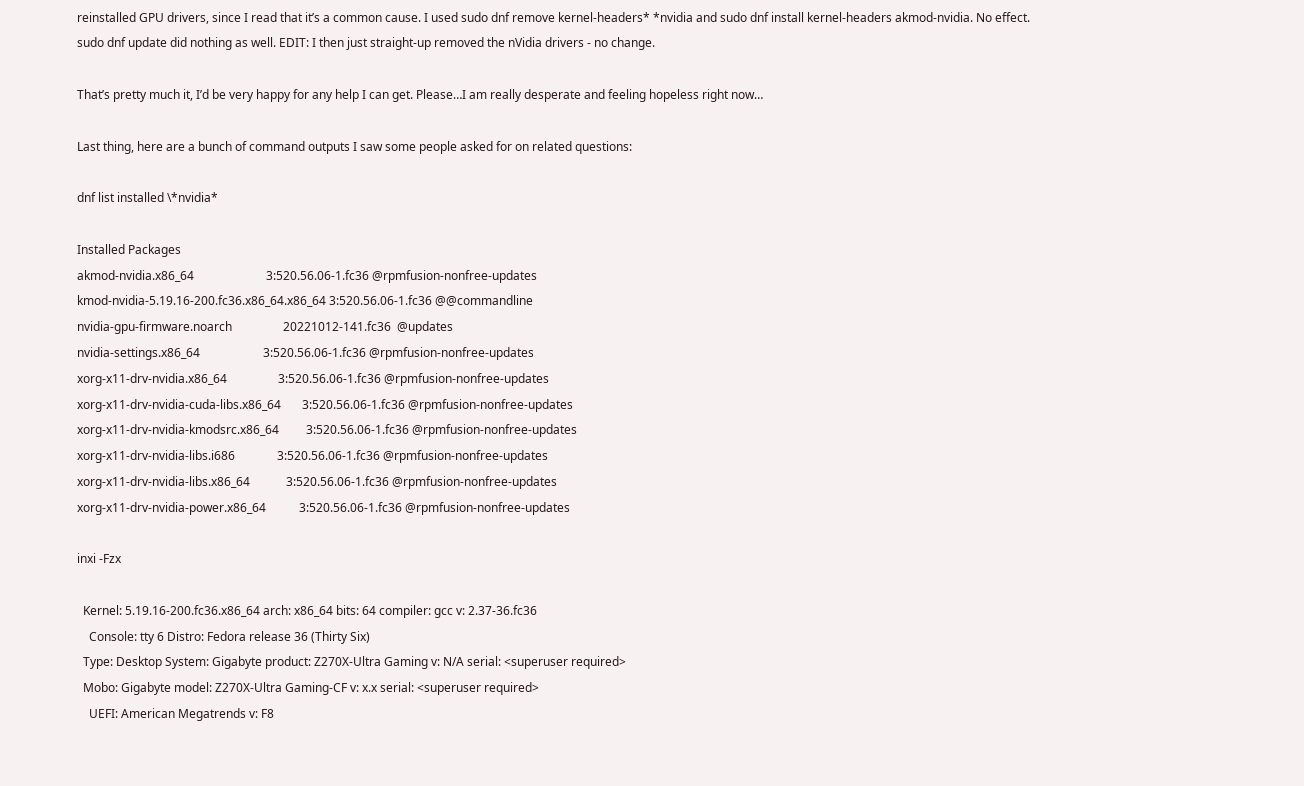reinstalled GPU drivers, since I read that it’s a common cause. I used sudo dnf remove kernel-headers* *nvidia and sudo dnf install kernel-headers akmod-nvidia. No effect. sudo dnf update did nothing as well. EDIT: I then just straight-up removed the nVidia drivers - no change.

That’s pretty much it, I’d be very happy for any help I can get. Please…I am really desperate and feeling hopeless right now…

Last thing, here are a bunch of command outputs I saw some people asked for on related questions:

dnf list installed \*nvidia*

Installed Packages
akmod-nvidia.x86_64                        3:520.56.06-1.fc36 @rpmfusion-nonfree-updates
kmod-nvidia-5.19.16-200.fc36.x86_64.x86_64 3:520.56.06-1.fc36 @@commandline
nvidia-gpu-firmware.noarch                 20221012-141.fc36  @updates
nvidia-settings.x86_64                     3:520.56.06-1.fc36 @rpmfusion-nonfree-updates
xorg-x11-drv-nvidia.x86_64                 3:520.56.06-1.fc36 @rpmfusion-nonfree-updates
xorg-x11-drv-nvidia-cuda-libs.x86_64       3:520.56.06-1.fc36 @rpmfusion-nonfree-updates
xorg-x11-drv-nvidia-kmodsrc.x86_64         3:520.56.06-1.fc36 @rpmfusion-nonfree-updates
xorg-x11-drv-nvidia-libs.i686              3:520.56.06-1.fc36 @rpmfusion-nonfree-updates
xorg-x11-drv-nvidia-libs.x86_64            3:520.56.06-1.fc36 @rpmfusion-nonfree-updates
xorg-x11-drv-nvidia-power.x86_64           3:520.56.06-1.fc36 @rpmfusion-nonfree-updates

inxi -Fzx

  Kernel: 5.19.16-200.fc36.x86_64 arch: x86_64 bits: 64 compiler: gcc v: 2.37-36.fc36
    Console: tty 6 Distro: Fedora release 36 (Thirty Six)
  Type: Desktop System: Gigabyte product: Z270X-Ultra Gaming v: N/A serial: <superuser required>
  Mobo: Gigabyte model: Z270X-Ultra Gaming-CF v: x.x serial: <superuser required>
    UEFI: American Megatrends v: F8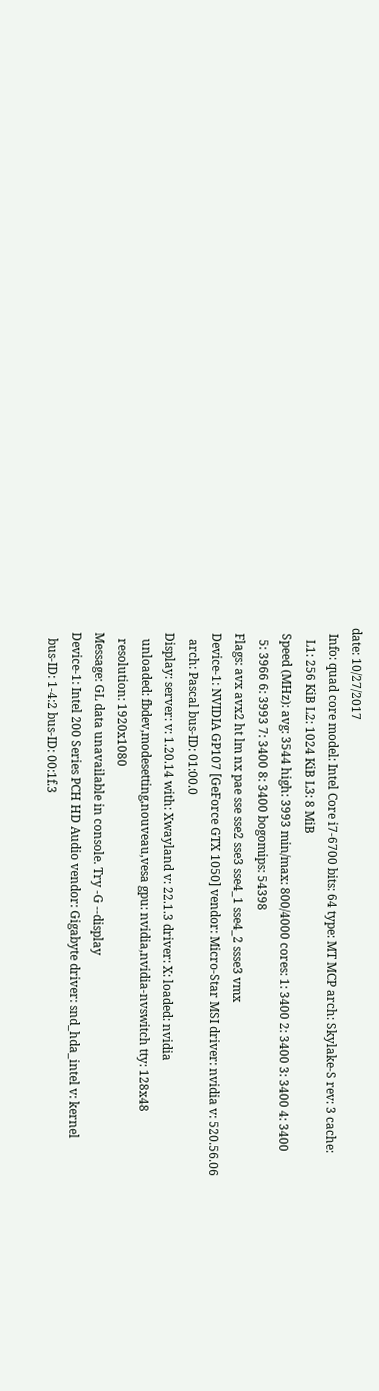date: 10/27/2017
  Info: quad core model: Intel Core i7-6700 bits: 64 type: MT MCP arch: Skylake-S rev: 3 cache:
    L1: 256 KiB L2: 1024 KiB L3: 8 MiB
  Speed (MHz): avg: 3544 high: 3993 min/max: 800/4000 cores: 1: 3400 2: 3400 3: 3400 4: 3400
    5: 3966 6: 3993 7: 3400 8: 3400 bogomips: 54398
  Flags: avx avx2 ht lm nx pae sse sse2 sse3 sse4_1 sse4_2 ssse3 vmx
  Device-1: NVIDIA GP107 [GeForce GTX 1050] vendor: Micro-Star MSI driver: nvidia v: 520.56.06
    arch: Pascal bus-ID: 01:00.0
  Display: server: v: 1.20.14 with: Xwayland v: 22.1.3 driver: X: loaded: nvidia
    unloaded: fbdev,modesetting,nouveau,vesa gpu: nvidia,nvidia-nvswitch tty: 128x48
    resolution: 1920x1080
  Message: GL data unavailable in console. Try -G --display
  Device-1: Intel 200 Series PCH HD Audio vendor: Gigabyte driver: snd_hda_intel v: kernel
    bus-ID: 1-4:2 bus-ID: 00:1f.3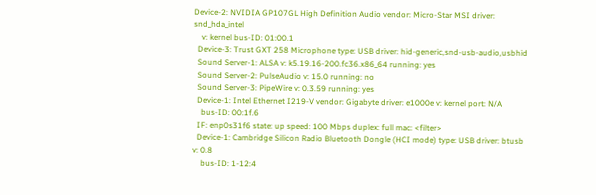Device-2: NVIDIA GP107GL High Definition Audio vendor: Micro-Star MSI driver: snd_hda_intel
    v: kernel bus-ID: 01:00.1
  Device-3: Trust GXT 258 Microphone type: USB driver: hid-generic,snd-usb-audio,usbhid
  Sound Server-1: ALSA v: k5.19.16-200.fc36.x86_64 running: yes
  Sound Server-2: PulseAudio v: 15.0 running: no
  Sound Server-3: PipeWire v: 0.3.59 running: yes
  Device-1: Intel Ethernet I219-V vendor: Gigabyte driver: e1000e v: kernel port: N/A
    bus-ID: 00:1f.6
  IF: enp0s31f6 state: up speed: 100 Mbps duplex: full mac: <filter>
  Device-1: Cambridge Silicon Radio Bluetooth Dongle (HCI mode) type: USB driver: btusb v: 0.8
    bus-ID: 1-12:4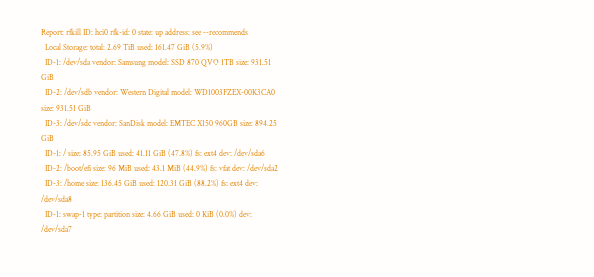Report: rfkill ID: hci0 rfk-id: 0 state: up address: see --recommends
  Local Storage: total: 2.69 TiB used: 161.47 GiB (5.9%)
  ID-1: /dev/sda vendor: Samsung model: SSD 870 QVO 1TB size: 931.51 GiB
  ID-2: /dev/sdb vendor: Western Digital model: WD1003FZEX-00K3CA0 size: 931.51 GiB
  ID-3: /dev/sdc vendor: SanDisk model: EMTEC X150 960GB size: 894.25 GiB
  ID-1: / size: 85.95 GiB used: 41.11 GiB (47.8%) fs: ext4 dev: /dev/sda6
  ID-2: /boot/efi size: 96 MiB used: 43.1 MiB (44.9%) fs: vfat dev: /dev/sda2
  ID-3: /home size: 136.45 GiB used: 120.31 GiB (88.2%) fs: ext4 dev: /dev/sda8
  ID-1: swap-1 type: partition size: 4.66 GiB used: 0 KiB (0.0%) dev: /dev/sda7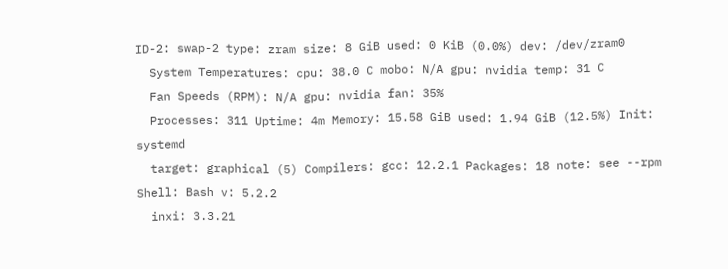ID-2: swap-2 type: zram size: 8 GiB used: 0 KiB (0.0%) dev: /dev/zram0
  System Temperatures: cpu: 38.0 C mobo: N/A gpu: nvidia temp: 31 C
  Fan Speeds (RPM): N/A gpu: nvidia fan: 35%
  Processes: 311 Uptime: 4m Memory: 15.58 GiB used: 1.94 GiB (12.5%) Init: systemd
  target: graphical (5) Compilers: gcc: 12.2.1 Packages: 18 note: see --rpm Shell: Bash v: 5.2.2
  inxi: 3.3.21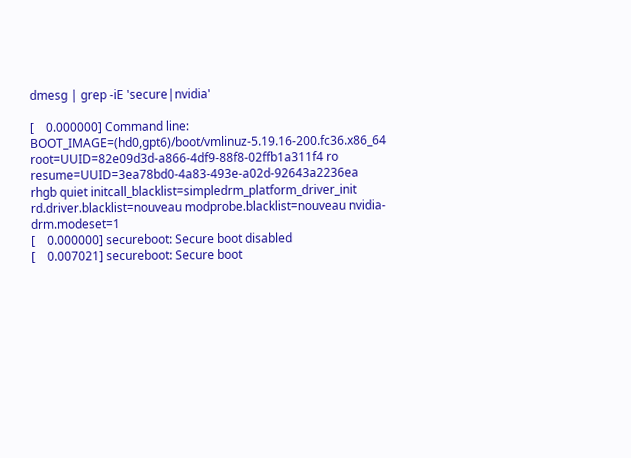dmesg | grep -iE 'secure|nvidia'

[    0.000000] Command line: BOOT_IMAGE=(hd0,gpt6)/boot/vmlinuz-5.19.16-200.fc36.x86_64 root=UUID=82e09d3d-a866-4df9-88f8-02ffb1a311f4 ro resume=UUID=3ea78bd0-4a83-493e-a02d-92643a2236ea rhgb quiet initcall_blacklist=simpledrm_platform_driver_init rd.driver.blacklist=nouveau modprobe.blacklist=nouveau nvidia-drm.modeset=1
[    0.000000] secureboot: Secure boot disabled
[    0.007021] secureboot: Secure boot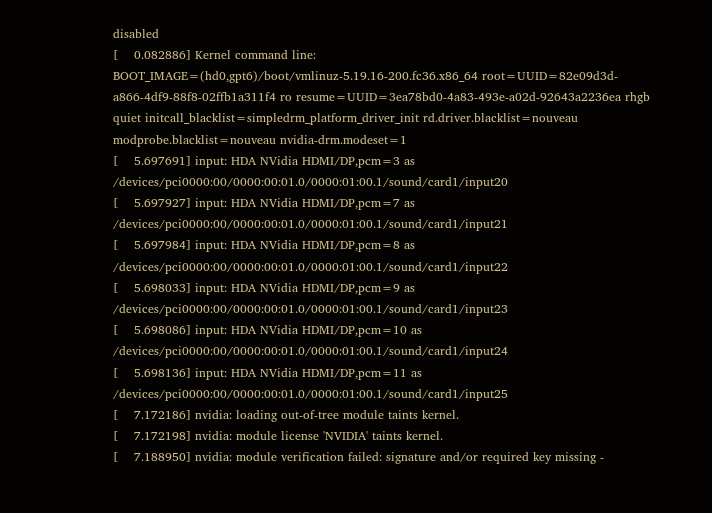disabled
[    0.082886] Kernel command line: BOOT_IMAGE=(hd0,gpt6)/boot/vmlinuz-5.19.16-200.fc36.x86_64 root=UUID=82e09d3d-a866-4df9-88f8-02ffb1a311f4 ro resume=UUID=3ea78bd0-4a83-493e-a02d-92643a2236ea rhgb quiet initcall_blacklist=simpledrm_platform_driver_init rd.driver.blacklist=nouveau modprobe.blacklist=nouveau nvidia-drm.modeset=1
[    5.697691] input: HDA NVidia HDMI/DP,pcm=3 as /devices/pci0000:00/0000:00:01.0/0000:01:00.1/sound/card1/input20
[    5.697927] input: HDA NVidia HDMI/DP,pcm=7 as /devices/pci0000:00/0000:00:01.0/0000:01:00.1/sound/card1/input21
[    5.697984] input: HDA NVidia HDMI/DP,pcm=8 as /devices/pci0000:00/0000:00:01.0/0000:01:00.1/sound/card1/input22
[    5.698033] input: HDA NVidia HDMI/DP,pcm=9 as /devices/pci0000:00/0000:00:01.0/0000:01:00.1/sound/card1/input23
[    5.698086] input: HDA NVidia HDMI/DP,pcm=10 as /devices/pci0000:00/0000:00:01.0/0000:01:00.1/sound/card1/input24
[    5.698136] input: HDA NVidia HDMI/DP,pcm=11 as /devices/pci0000:00/0000:00:01.0/0000:01:00.1/sound/card1/input25
[    7.172186] nvidia: loading out-of-tree module taints kernel.
[    7.172198] nvidia: module license 'NVIDIA' taints kernel.
[    7.188950] nvidia: module verification failed: signature and/or required key missing -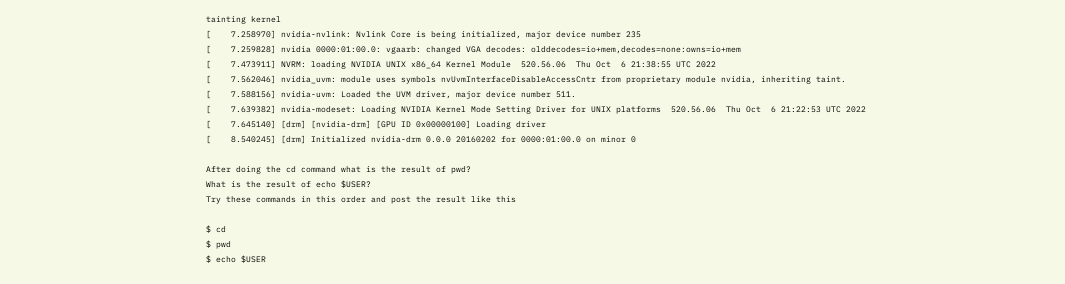tainting kernel
[    7.258970] nvidia-nvlink: Nvlink Core is being initialized, major device number 235
[    7.259828] nvidia 0000:01:00.0: vgaarb: changed VGA decodes: olddecodes=io+mem,decodes=none:owns=io+mem
[    7.473911] NVRM: loading NVIDIA UNIX x86_64 Kernel Module  520.56.06  Thu Oct  6 21:38:55 UTC 2022
[    7.562046] nvidia_uvm: module uses symbols nvUvmInterfaceDisableAccessCntr from proprietary module nvidia, inheriting taint.
[    7.588156] nvidia-uvm: Loaded the UVM driver, major device number 511.
[    7.639382] nvidia-modeset: Loading NVIDIA Kernel Mode Setting Driver for UNIX platforms  520.56.06  Thu Oct  6 21:22:53 UTC 2022
[    7.645140] [drm] [nvidia-drm] [GPU ID 0x00000100] Loading driver
[    8.540245] [drm] Initialized nvidia-drm 0.0.0 20160202 for 0000:01:00.0 on minor 0

After doing the cd command what is the result of pwd?
What is the result of echo $USER?
Try these commands in this order and post the result like this

$ cd
$ pwd
$ echo $USER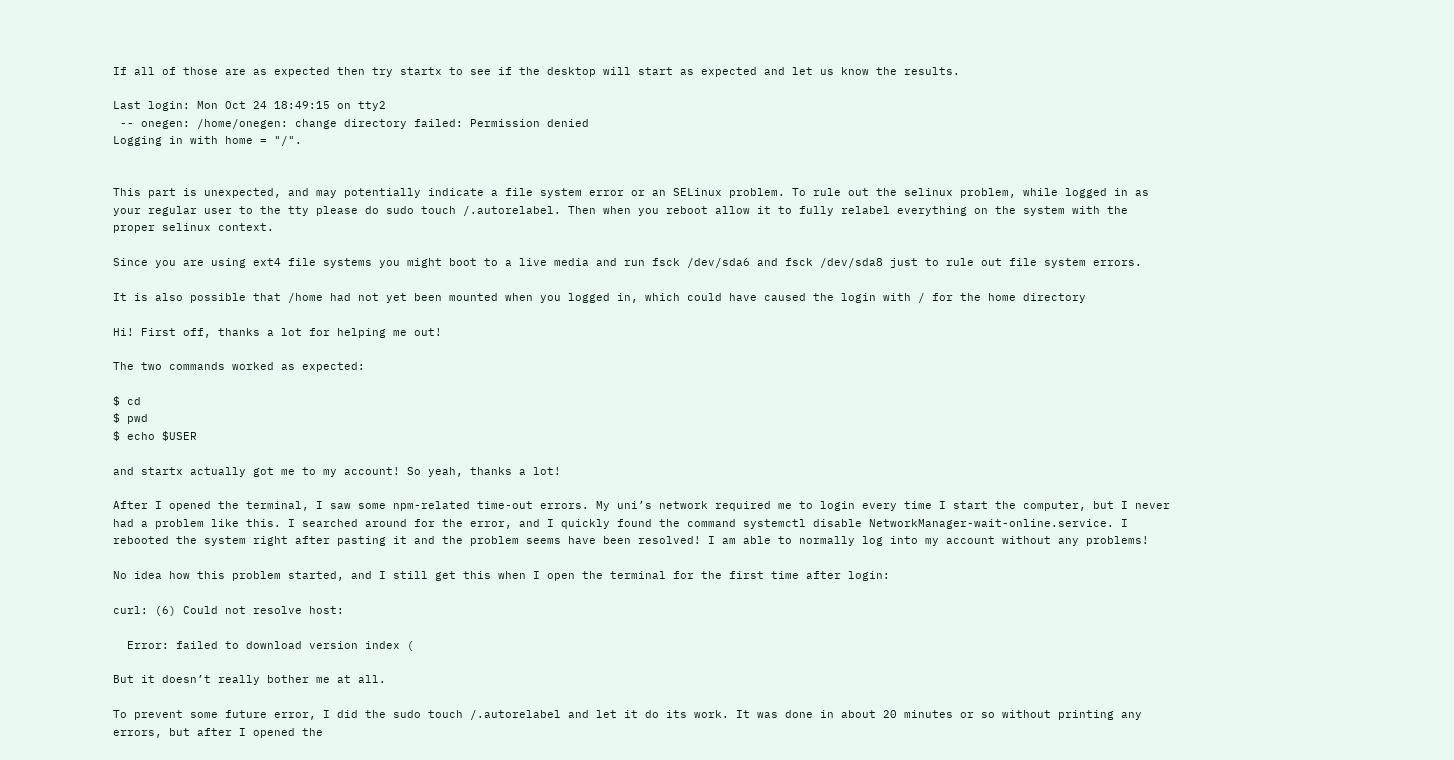If all of those are as expected then try startx to see if the desktop will start as expected and let us know the results.

Last login: Mon Oct 24 18:49:15 on tty2
 -- onegen: /home/onegen: change directory failed: Permission denied
Logging in with home = "/".


This part is unexpected, and may potentially indicate a file system error or an SELinux problem. To rule out the selinux problem, while logged in as your regular user to the tty please do sudo touch /.autorelabel. Then when you reboot allow it to fully relabel everything on the system with the proper selinux context.

Since you are using ext4 file systems you might boot to a live media and run fsck /dev/sda6 and fsck /dev/sda8 just to rule out file system errors.

It is also possible that /home had not yet been mounted when you logged in, which could have caused the login with / for the home directory

Hi! First off, thanks a lot for helping me out!

The two commands worked as expected:

$ cd
$ pwd
$ echo $USER

and startx actually got me to my account! So yeah, thanks a lot!

After I opened the terminal, I saw some npm-related time-out errors. My uni’s network required me to login every time I start the computer, but I never had a problem like this. I searched around for the error, and I quickly found the command systemctl disable NetworkManager-wait-online.service. I rebooted the system right after pasting it and the problem seems have been resolved! I am able to normally log into my account without any problems!

No idea how this problem started, and I still get this when I open the terminal for the first time after login:

curl: (6) Could not resolve host:

  Error: failed to download version index (

But it doesn’t really bother me at all.

To prevent some future error, I did the sudo touch /.autorelabel and let it do its work. It was done in about 20 minutes or so without printing any errors, but after I opened the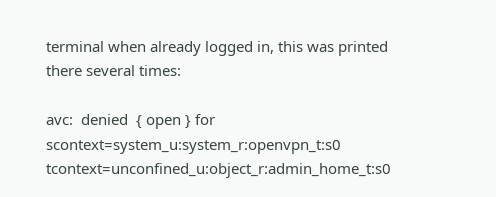terminal when already logged in, this was printed there several times:

avc:  denied  { open } for  scontext=system_u:system_r:openvpn_t:s0 tcontext=unconfined_u:object_r:admin_home_t:s0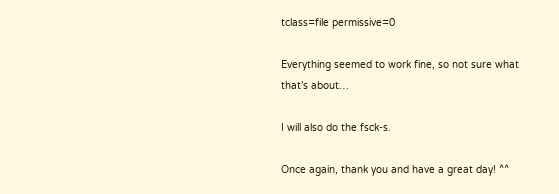tclass=file permissive=0

Everything seemed to work fine, so not sure what that’s about…

I will also do the fsck-s.

Once again, thank you and have a great day! ^^